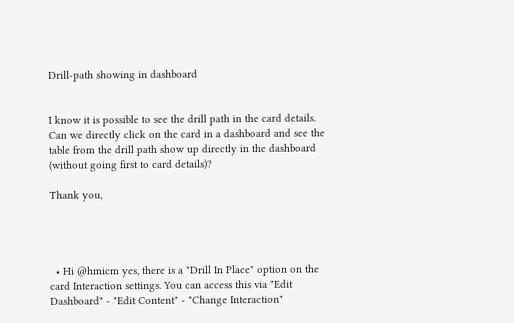Drill-path showing in dashboard


I know it is possible to see the drill path in the card details. Can we directly click on the card in a dashboard and see the table from the drill path show up directly in the dashboard (without going first to card details)?

Thank you,




  • Hi @hmicm yes, there is a "Drill In Place" option on the card Interaction settings. You can access this via "Edit Dashboard" - "Edit Content" - "Change Interaction"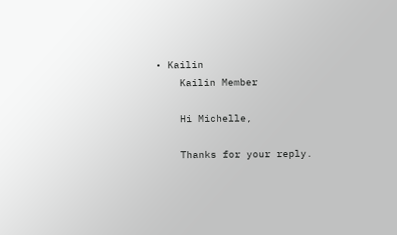• Kailin
    Kailin Member

    Hi Michelle,

    Thanks for your reply.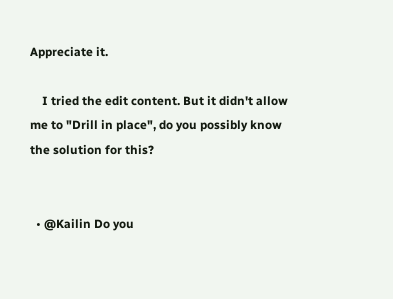Appreciate it.

    I tried the edit content. But it didn't allow me to "Drill in place", do you possibly know the solution for this?


  • @Kailin Do you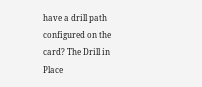have a drill path configured on the card? The Drill in Place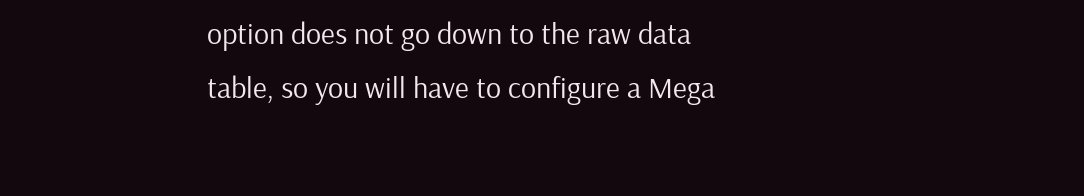option does not go down to the raw data table, so you will have to configure a Mega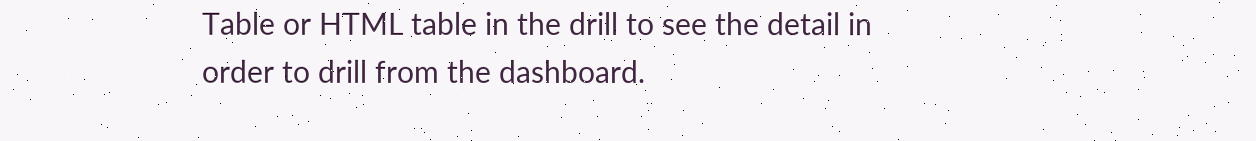Table or HTML table in the drill to see the detail in order to drill from the dashboard.